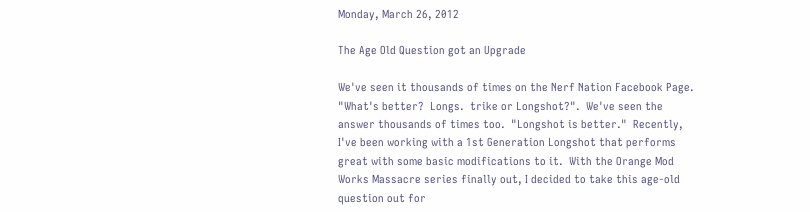Monday, March 26, 2012

The Age Old Question got an Upgrade

We've seen it thousands of times on the Nerf Nation Facebook Page.  "What's better?  Longs.  trike or Longshot?".  We've seen the answer thousands of times too.  "Longshot is better."  Recently, I've been working with a 1st Generation Longshot that performs great with some basic modifications to it.  With the Orange Mod Works Massacre series finally out, I decided to take this age-old question out for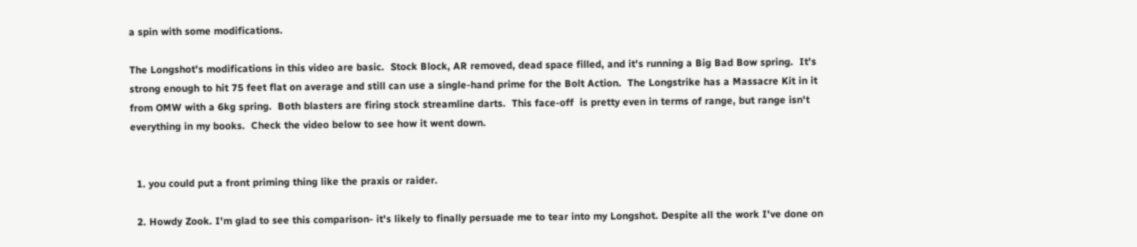a spin with some modifications.

The Longshot's modifications in this video are basic.  Stock Block, AR removed, dead space filled, and it's running a Big Bad Bow spring.  It's strong enough to hit 75 feet flat on average and still can use a single-hand prime for the Bolt Action.  The Longstrike has a Massacre Kit in it from OMW with a 6kg spring.  Both blasters are firing stock streamline darts.  This face-off  is pretty even in terms of range, but range isn't everything in my books.  Check the video below to see how it went down.


  1. you could put a front priming thing like the praxis or raider.

  2. Howdy Zook. I'm glad to see this comparison- it's likely to finally persuade me to tear into my Longshot. Despite all the work I've done on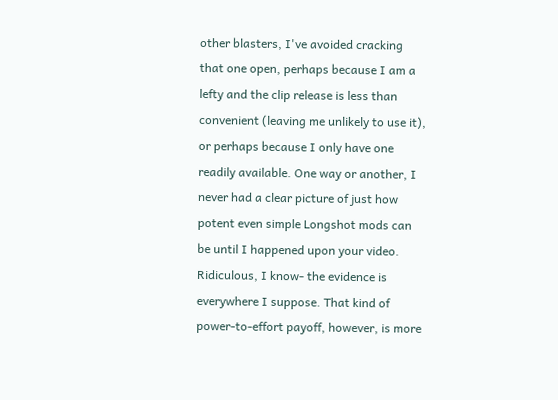other blasters, I've avoided cracking that one open, perhaps because I am a lefty and the clip release is less than convenient (leaving me unlikely to use it), or perhaps because I only have one readily available. One way or another, I never had a clear picture of just how potent even simple Longshot mods can be until I happened upon your video. Ridiculous, I know- the evidence is everywhere I suppose. That kind of power-to-effort payoff, however, is more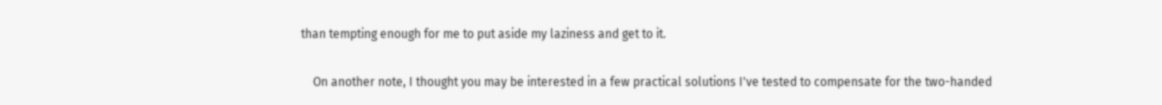than tempting enough for me to put aside my laziness and get to it.

    On another note, I thought you may be interested in a few practical solutions I've tested to compensate for the two-handed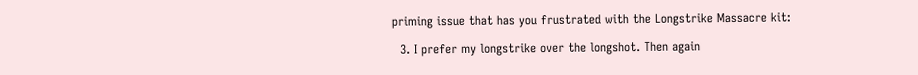priming issue that has you frustrated with the Longstrike Massacre kit:

  3. I prefer my longstrike over the longshot. Then again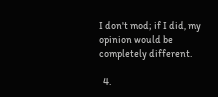I don't mod; if I did, my opinion would be completely different.

  4.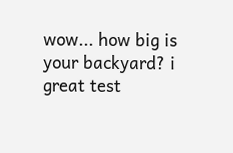wow... how big is your backyard? i great test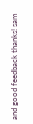and good feedback thanks! sam